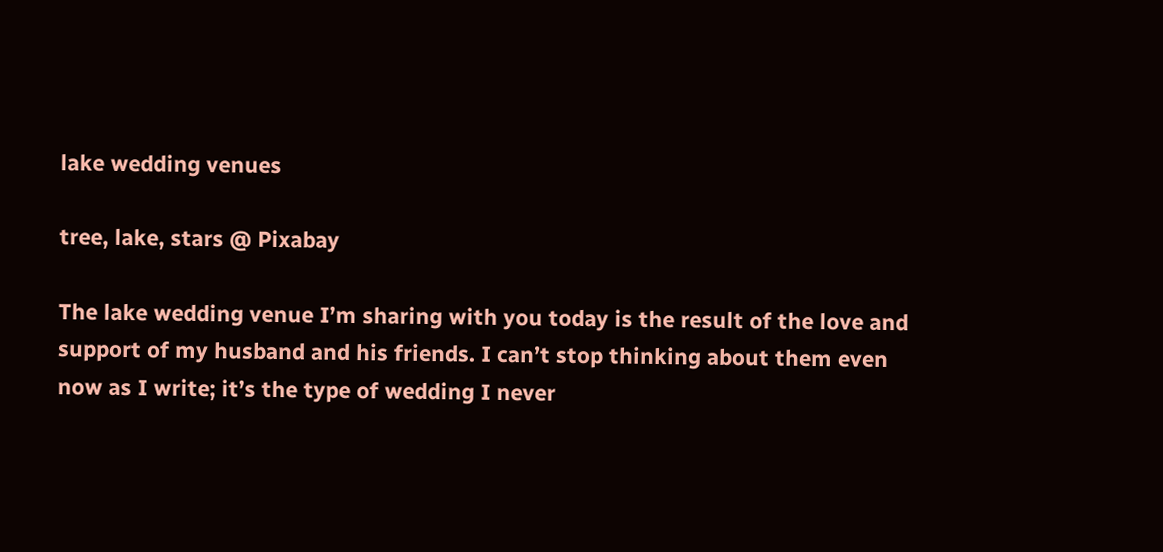lake wedding venues

tree, lake, stars @ Pixabay

The lake wedding venue I’m sharing with you today is the result of the love and support of my husband and his friends. I can’t stop thinking about them even now as I write; it’s the type of wedding I never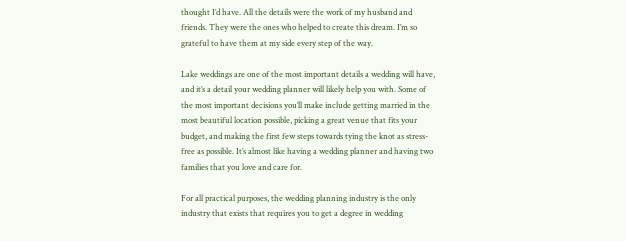thought I’d have. All the details were the work of my husband and friends. They were the ones who helped to create this dream. I’m so grateful to have them at my side every step of the way.

Lake weddings are one of the most important details a wedding will have, and it’s a detail your wedding planner will likely help you with. Some of the most important decisions you’ll make include getting married in the most beautiful location possible, picking a great venue that fits your budget, and making the first few steps towards tying the knot as stress-free as possible. It’s almost like having a wedding planner and having two families that you love and care for.

For all practical purposes, the wedding planning industry is the only industry that exists that requires you to get a degree in wedding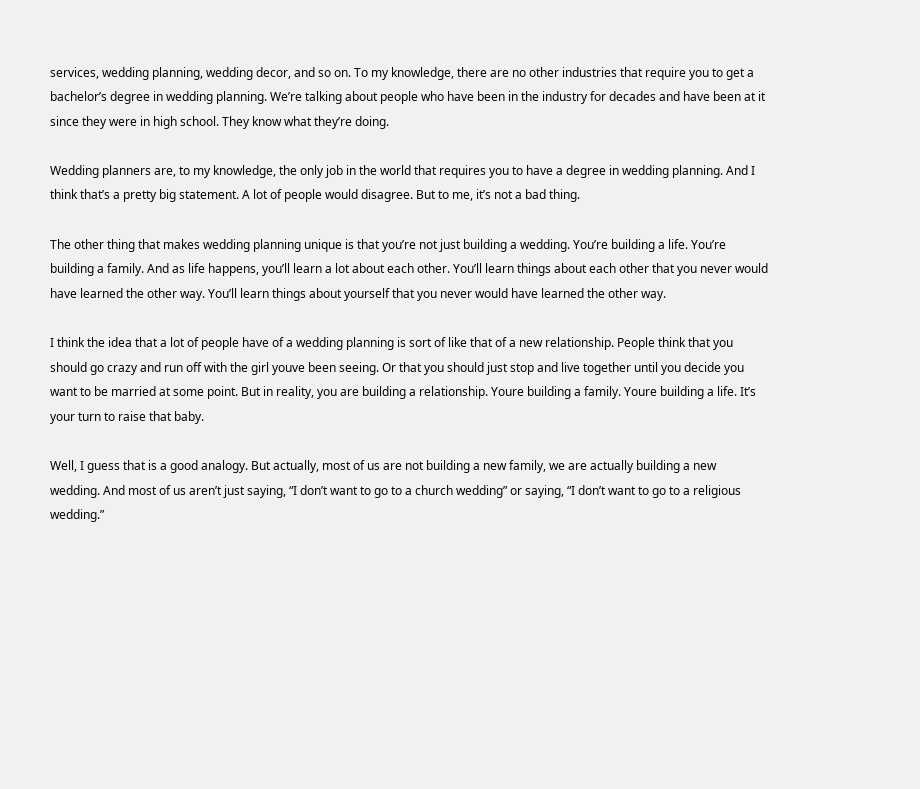services, wedding planning, wedding decor, and so on. To my knowledge, there are no other industries that require you to get a bachelor’s degree in wedding planning. We’re talking about people who have been in the industry for decades and have been at it since they were in high school. They know what they’re doing.

Wedding planners are, to my knowledge, the only job in the world that requires you to have a degree in wedding planning. And I think that’s a pretty big statement. A lot of people would disagree. But to me, it’s not a bad thing.

The other thing that makes wedding planning unique is that you’re not just building a wedding. You’re building a life. You’re building a family. And as life happens, you’ll learn a lot about each other. You’ll learn things about each other that you never would have learned the other way. You’ll learn things about yourself that you never would have learned the other way.

I think the idea that a lot of people have of a wedding planning is sort of like that of a new relationship. People think that you should go crazy and run off with the girl youve been seeing. Or that you should just stop and live together until you decide you want to be married at some point. But in reality, you are building a relationship. Youre building a family. Youre building a life. It’s your turn to raise that baby.

Well, I guess that is a good analogy. But actually, most of us are not building a new family, we are actually building a new wedding. And most of us aren’t just saying, “I don’t want to go to a church wedding” or saying, “I don’t want to go to a religious wedding.”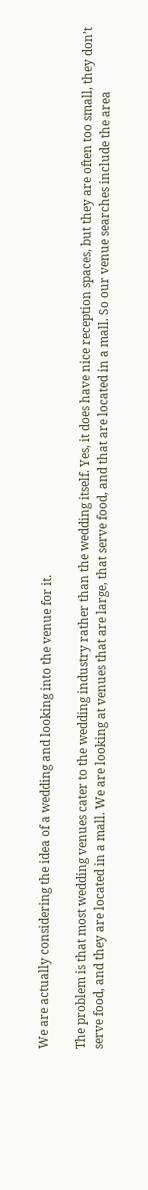We are actually considering the idea of a wedding and looking into the venue for it.

The problem is that most wedding venues cater to the wedding industry rather than the wedding itself. Yes, it does have nice reception spaces, but they are often too small, they don’t serve food, and they are located in a mall. We are looking at venues that are large, that serve food, and that are located in a mall. So our venue searches include the area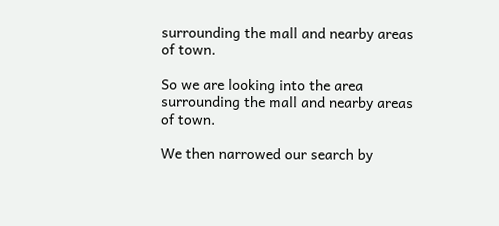surrounding the mall and nearby areas of town.

So we are looking into the area surrounding the mall and nearby areas of town.

We then narrowed our search by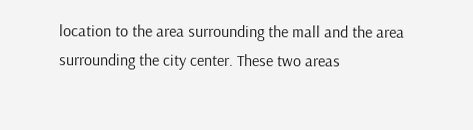location to the area surrounding the mall and the area surrounding the city center. These two areas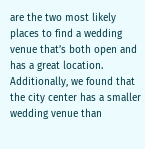are the two most likely places to find a wedding venue that’s both open and has a great location. Additionally, we found that the city center has a smaller wedding venue than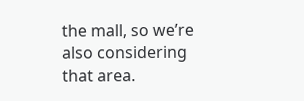the mall, so we’re also considering that area.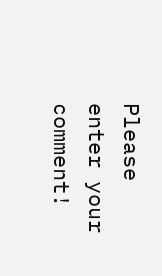Please enter your comment!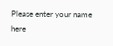Please enter your name here